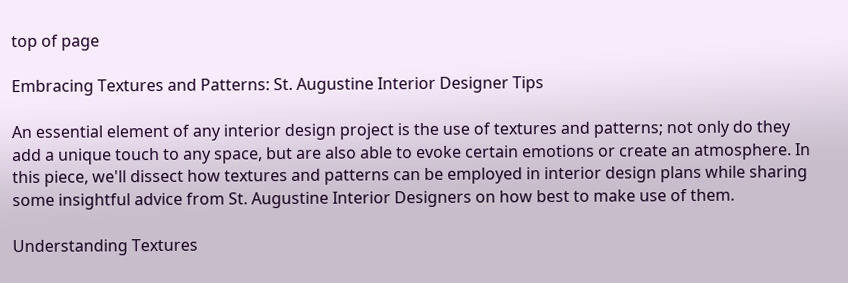top of page

Embracing Textures and Patterns: St. Augustine Interior Designer Tips

An essential element of any interior design project is the use of textures and patterns; not only do they add a unique touch to any space, but are also able to evoke certain emotions or create an atmosphere. In this piece, we'll dissect how textures and patterns can be employed in interior design plans while sharing some insightful advice from St. Augustine Interior Designers on how best to make use of them.

Understanding Textures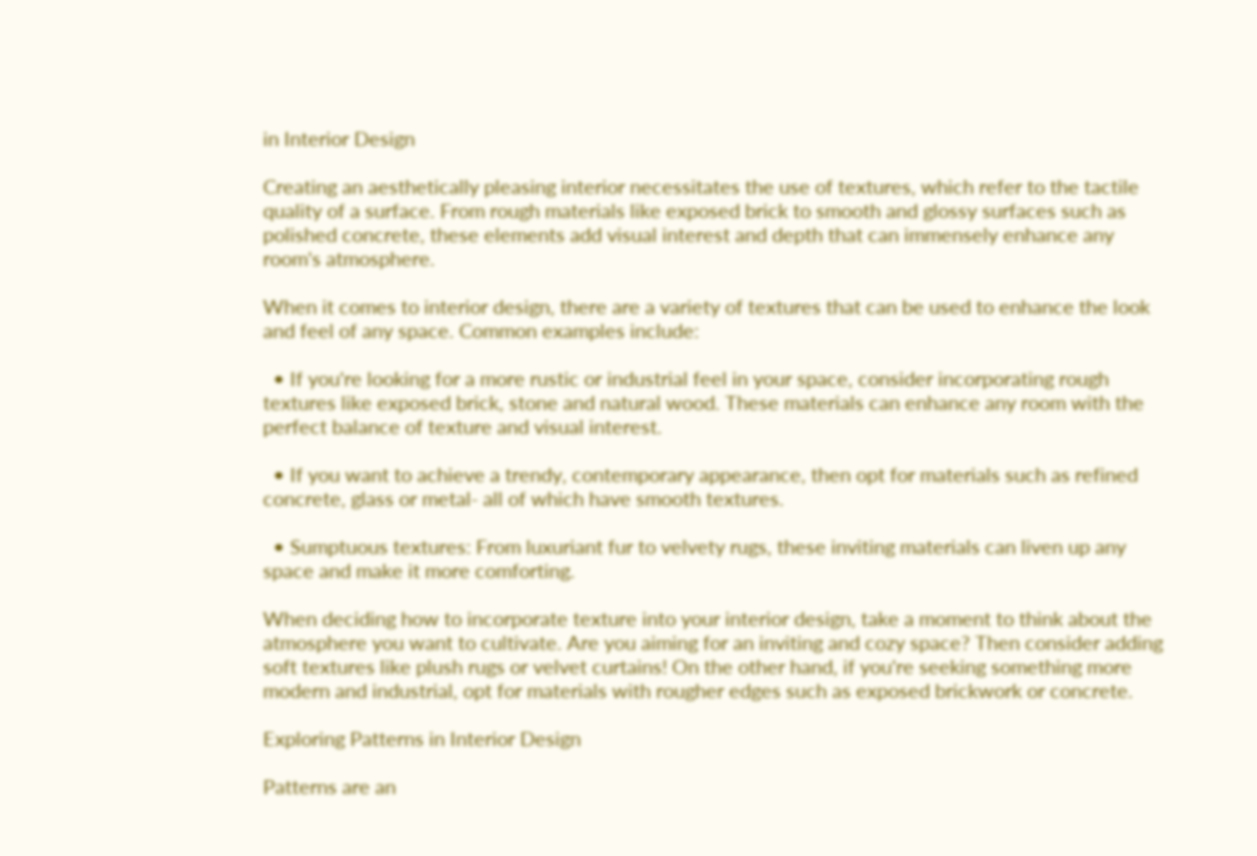in Interior Design

Creating an aesthetically pleasing interior necessitates the use of textures, which refer to the tactile quality of a surface. From rough materials like exposed brick to smooth and glossy surfaces such as polished concrete, these elements add visual interest and depth that can immensely enhance any room's atmosphere.

When it comes to interior design, there are a variety of textures that can be used to enhance the look and feel of any space. Common examples include:

  • If you're looking for a more rustic or industrial feel in your space, consider incorporating rough textures like exposed brick, stone and natural wood. These materials can enhance any room with the perfect balance of texture and visual interest.

  • If you want to achieve a trendy, contemporary appearance, then opt for materials such as refined concrete, glass or metal- all of which have smooth textures.

  • Sumptuous textures: From luxuriant fur to velvety rugs, these inviting materials can liven up any space and make it more comforting.

When deciding how to incorporate texture into your interior design, take a moment to think about the atmosphere you want to cultivate. Are you aiming for an inviting and cozy space? Then consider adding soft textures like plush rugs or velvet curtains! On the other hand, if you're seeking something more modern and industrial, opt for materials with rougher edges such as exposed brickwork or concrete.

Exploring Patterns in Interior Design

Patterns are an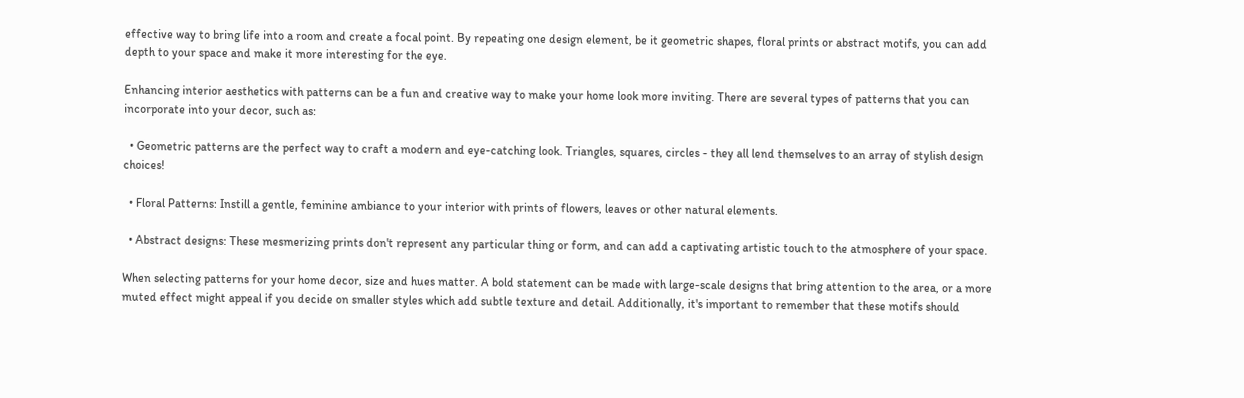effective way to bring life into a room and create a focal point. By repeating one design element, be it geometric shapes, floral prints or abstract motifs, you can add depth to your space and make it more interesting for the eye.

Enhancing interior aesthetics with patterns can be a fun and creative way to make your home look more inviting. There are several types of patterns that you can incorporate into your decor, such as:

  • Geometric patterns are the perfect way to craft a modern and eye-catching look. Triangles, squares, circles - they all lend themselves to an array of stylish design choices!

  • Floral Patterns: Instill a gentle, feminine ambiance to your interior with prints of flowers, leaves or other natural elements.

  • Abstract designs: These mesmerizing prints don't represent any particular thing or form, and can add a captivating artistic touch to the atmosphere of your space.

When selecting patterns for your home decor, size and hues matter. A bold statement can be made with large-scale designs that bring attention to the area, or a more muted effect might appeal if you decide on smaller styles which add subtle texture and detail. Additionally, it's important to remember that these motifs should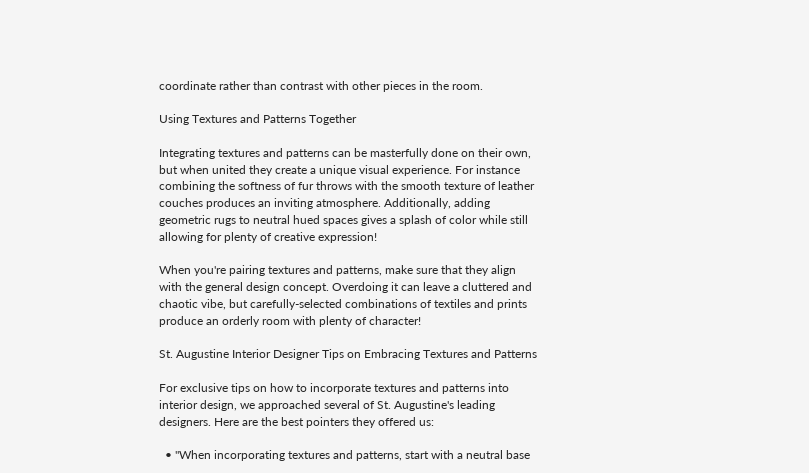coordinate rather than contrast with other pieces in the room.

Using Textures and Patterns Together

Integrating textures and patterns can be masterfully done on their own, but when united they create a unique visual experience. For instance combining the softness of fur throws with the smooth texture of leather couches produces an inviting atmosphere. Additionally, adding geometric rugs to neutral hued spaces gives a splash of color while still allowing for plenty of creative expression!

When you're pairing textures and patterns, make sure that they align with the general design concept. Overdoing it can leave a cluttered and chaotic vibe, but carefully-selected combinations of textiles and prints produce an orderly room with plenty of character!

St. Augustine Interior Designer Tips on Embracing Textures and Patterns

For exclusive tips on how to incorporate textures and patterns into interior design, we approached several of St. Augustine's leading designers. Here are the best pointers they offered us:

  • "When incorporating textures and patterns, start with a neutral base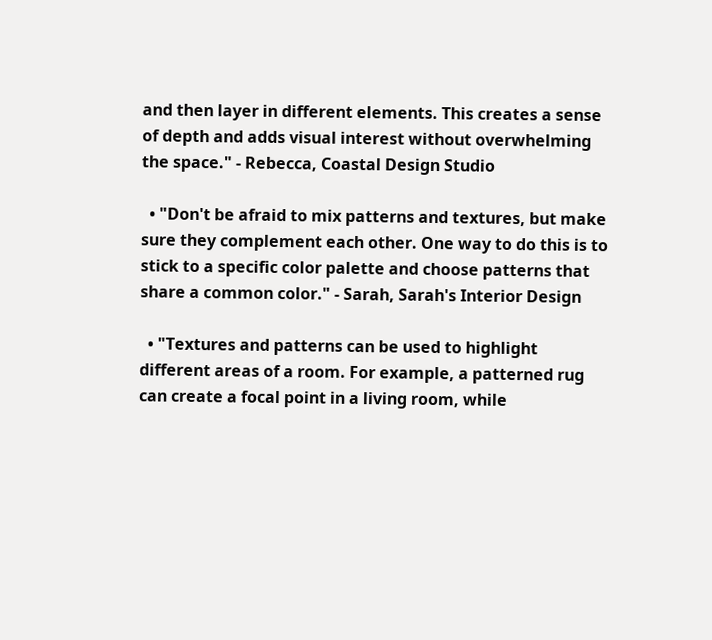and then layer in different elements. This creates a sense of depth and adds visual interest without overwhelming the space." - Rebecca, Coastal Design Studio

  • "Don't be afraid to mix patterns and textures, but make sure they complement each other. One way to do this is to stick to a specific color palette and choose patterns that share a common color." - Sarah, Sarah's Interior Design

  • "Textures and patterns can be used to highlight different areas of a room. For example, a patterned rug can create a focal point in a living room, while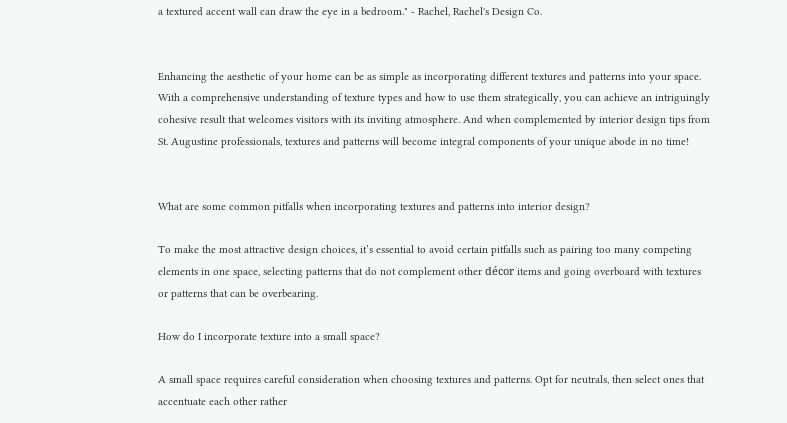a textured accent wall can draw the eye in a bedroom." - Rachel, Rachel's Design Co.


Enhancing the aesthetic of your home can be as simple as incorporating different textures and patterns into your space. With a comprehensive understanding of texture types and how to use them strategically, you can achieve an intriguingly cohesive result that welcomes visitors with its inviting atmosphere. And when complemented by interior design tips from St. Augustine professionals, textures and patterns will become integral components of your unique abode in no time!


What are some common pitfalls when incorporating textures and patterns into interior design?

To make the most attractive design choices, it’s essential to avoid certain pitfalls such as pairing too many competing elements in one space, selecting patterns that do not complement other décor items and going overboard with textures or patterns that can be overbearing.

How do I incorporate texture into a small space?

A small space requires careful consideration when choosing textures and patterns. Opt for neutrals, then select ones that accentuate each other rather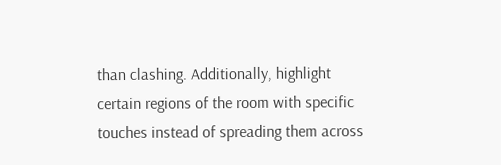than clashing. Additionally, highlight certain regions of the room with specific touches instead of spreading them across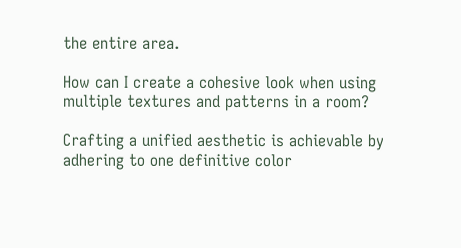the entire area.

How can I create a cohesive look when using multiple textures and patterns in a room?

Crafting a unified aesthetic is achievable by adhering to one definitive color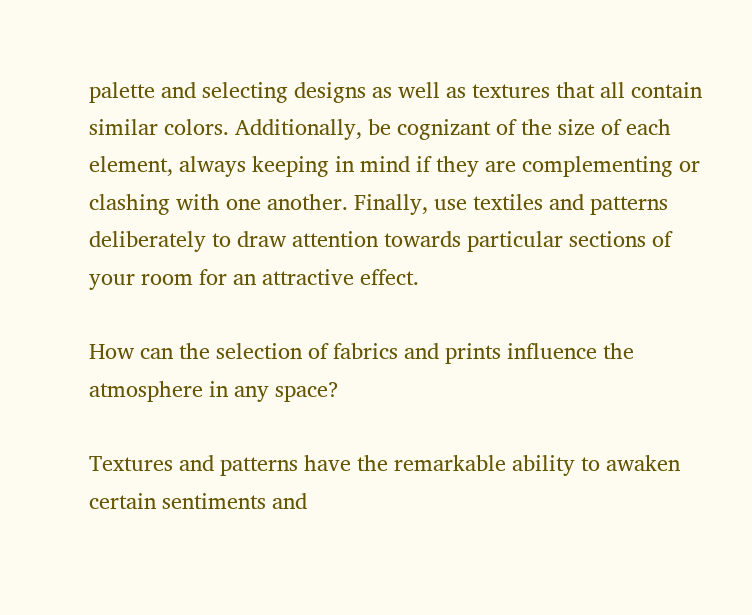palette and selecting designs as well as textures that all contain similar colors. Additionally, be cognizant of the size of each element, always keeping in mind if they are complementing or clashing with one another. Finally, use textiles and patterns deliberately to draw attention towards particular sections of your room for an attractive effect.

How can the selection of fabrics and prints influence the atmosphere in any space?

Textures and patterns have the remarkable ability to awaken certain sentiments and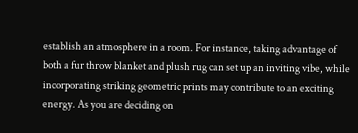establish an atmosphere in a room. For instance, taking advantage of both a fur throw blanket and plush rug can set up an inviting vibe, while incorporating striking geometric prints may contribute to an exciting energy. As you are deciding on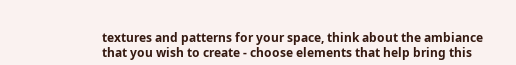textures and patterns for your space, think about the ambiance that you wish to create - choose elements that help bring this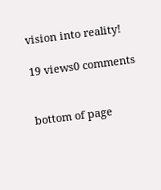vision into reality!

19 views0 comments


bottom of page